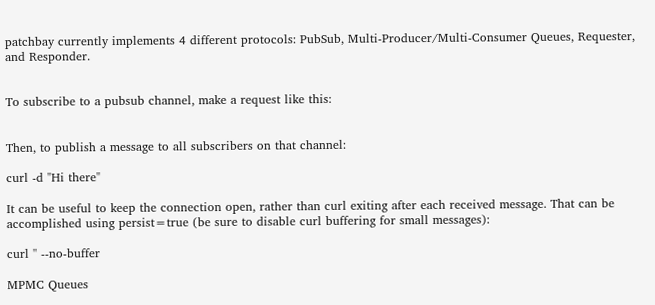patchbay currently implements 4 different protocols: PubSub, Multi-Producer/Multi-Consumer Queues, Requester, and Responder.


To subscribe to a pubsub channel, make a request like this:


Then, to publish a message to all subscribers on that channel:

curl -d "Hi there"

It can be useful to keep the connection open, rather than curl exiting after each received message. That can be accomplished using persist=true (be sure to disable curl buffering for small messages):

curl '' --no-buffer

MPMC Queues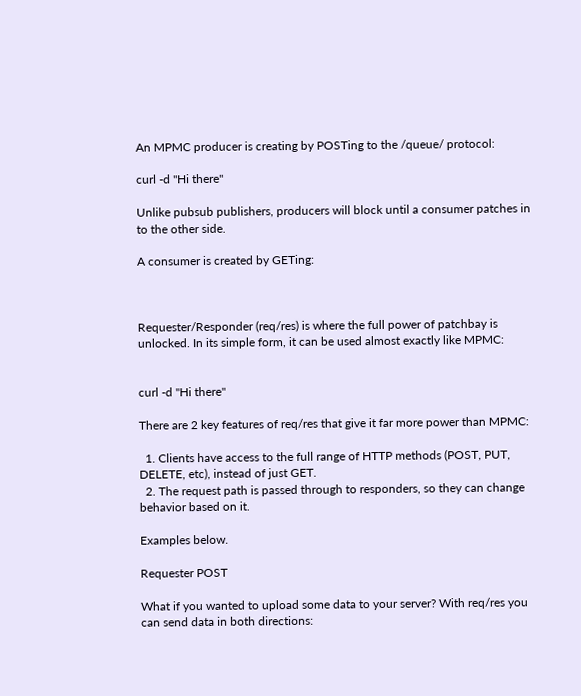An MPMC producer is creating by POSTing to the /queue/ protocol:

curl -d "Hi there"

Unlike pubsub publishers, producers will block until a consumer patches in to the other side.

A consumer is created by GETing:



Requester/Responder (req/res) is where the full power of patchbay is unlocked. In its simple form, it can be used almost exactly like MPMC:


curl -d "Hi there"

There are 2 key features of req/res that give it far more power than MPMC:

  1. Clients have access to the full range of HTTP methods (POST, PUT, DELETE, etc), instead of just GET.
  2. The request path is passed through to responders, so they can change behavior based on it.

Examples below.

Requester POST

What if you wanted to upload some data to your server? With req/res you can send data in both directions: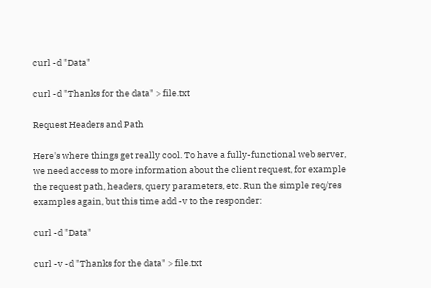curl -d "Data"

curl -d "Thanks for the data" > file.txt

Request Headers and Path

Here's where things get really cool. To have a fully-functional web server, we need access to more information about the client request, for example the request path, headers, query parameters, etc. Run the simple req/res examples again, but this time add -v to the responder:

curl -d "Data"

curl -v -d "Thanks for the data" > file.txt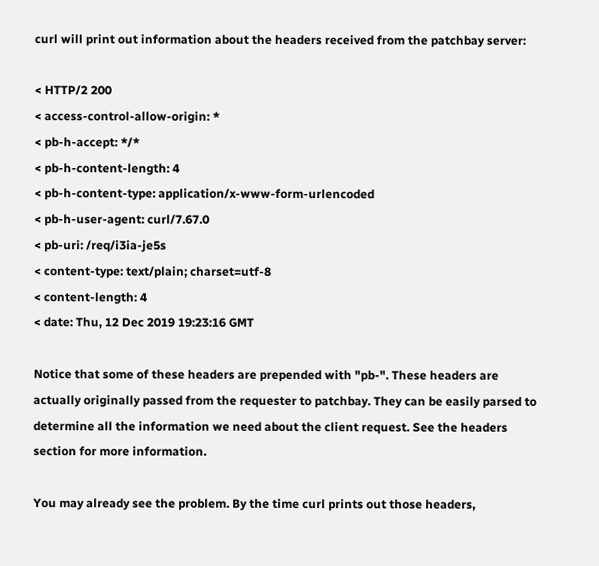curl will print out information about the headers received from the patchbay server:

< HTTP/2 200
< access-control-allow-origin: *
< pb-h-accept: */*
< pb-h-content-length: 4
< pb-h-content-type: application/x-www-form-urlencoded
< pb-h-user-agent: curl/7.67.0
< pb-uri: /req/i3ia-je5s
< content-type: text/plain; charset=utf-8
< content-length: 4
< date: Thu, 12 Dec 2019 19:23:16 GMT

Notice that some of these headers are prepended with "pb-". These headers are actually originally passed from the requester to patchbay. They can be easily parsed to determine all the information we need about the client request. See the headers section for more information.

You may already see the problem. By the time curl prints out those headers,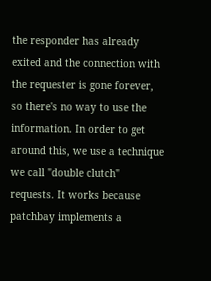the responder has already exited and the connection with the requester is gone forever, so there's no way to use the information. In order to get around this, we use a technique we call "double clutch" requests. It works because patchbay implements a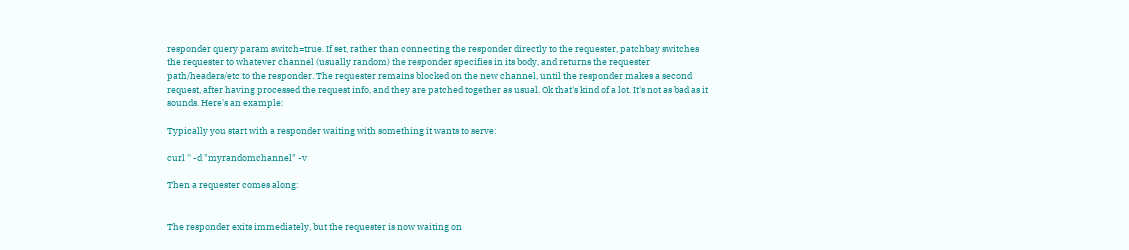responder query param switch=true. If set, rather than connecting the responder directly to the requester, patchbay switches the requester to whatever channel (usually random) the responder specifies in its body, and returns the requester path/headers/etc to the responder. The requester remains blocked on the new channel, until the responder makes a second request, after having processed the request info, and they are patched together as usual. Ok that's kind of a lot. It's not as bad as it sounds. Here's an example:

Typically you start with a responder waiting with something it wants to serve:

curl '' -d "myrandomchannel" -v

Then a requester comes along:


The responder exits immediately, but the requester is now waiting on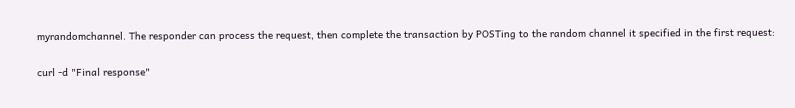myrandomchannel. The responder can process the request, then complete the transaction by POSTing to the random channel it specified in the first request:

curl -d "Final response"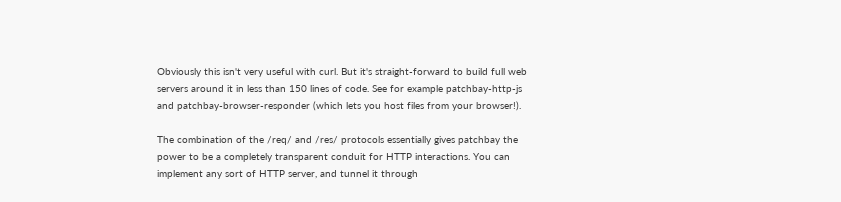Obviously this isn't very useful with curl. But it's straight-forward to build full web servers around it in less than 150 lines of code. See for example patchbay-http-js and patchbay-browser-responder (which lets you host files from your browser!).

The combination of the /req/ and /res/ protocols essentially gives patchbay the power to be a completely transparent conduit for HTTP interactions. You can implement any sort of HTTP server, and tunnel it through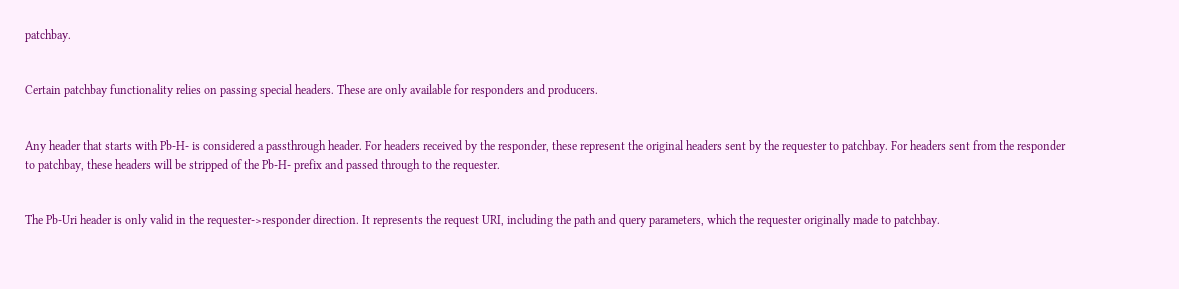patchbay.


Certain patchbay functionality relies on passing special headers. These are only available for responders and producers.


Any header that starts with Pb-H- is considered a passthrough header. For headers received by the responder, these represent the original headers sent by the requester to patchbay. For headers sent from the responder to patchbay, these headers will be stripped of the Pb-H- prefix and passed through to the requester.


The Pb-Uri header is only valid in the requester->responder direction. It represents the request URI, including the path and query parameters, which the requester originally made to patchbay.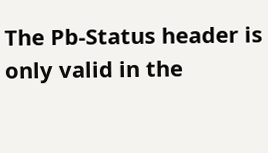The Pb-Status header is only valid in the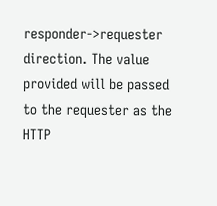responder->requester direction. The value provided will be passed to the requester as the HTTP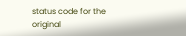status code for the original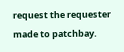request the requester made to patchbay.